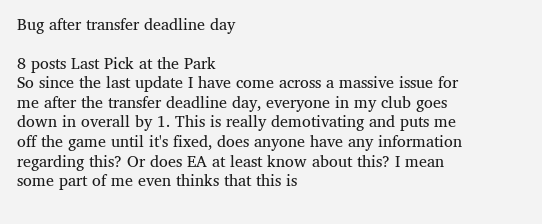Bug after transfer deadline day

8 posts Last Pick at the Park
So since the last update I have come across a massive issue for me after the transfer deadline day, everyone in my club goes down in overall by 1. This is really demotivating and puts me off the game until it's fixed, does anyone have any information regarding this? Or does EA at least know about this? I mean some part of me even thinks that this is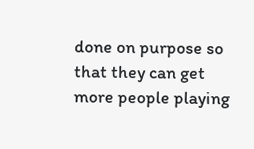done on purpose so that they can get more people playing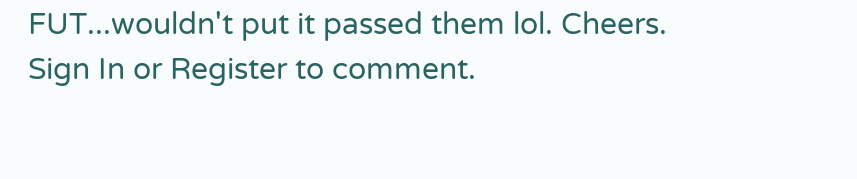FUT...wouldn't put it passed them lol. Cheers.
Sign In or Register to comment.